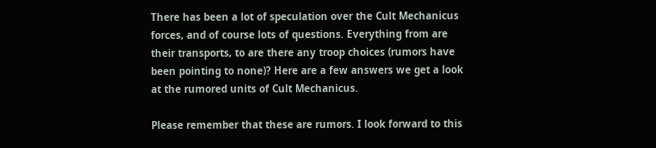There has been a lot of speculation over the Cult Mechanicus forces, and of course lots of questions. Everything from are their transports, to are there any troop choices (rumors have been pointing to none)? Here are a few answers we get a look at the rumored units of Cult Mechanicus.

Please remember that these are rumors. I look forward to this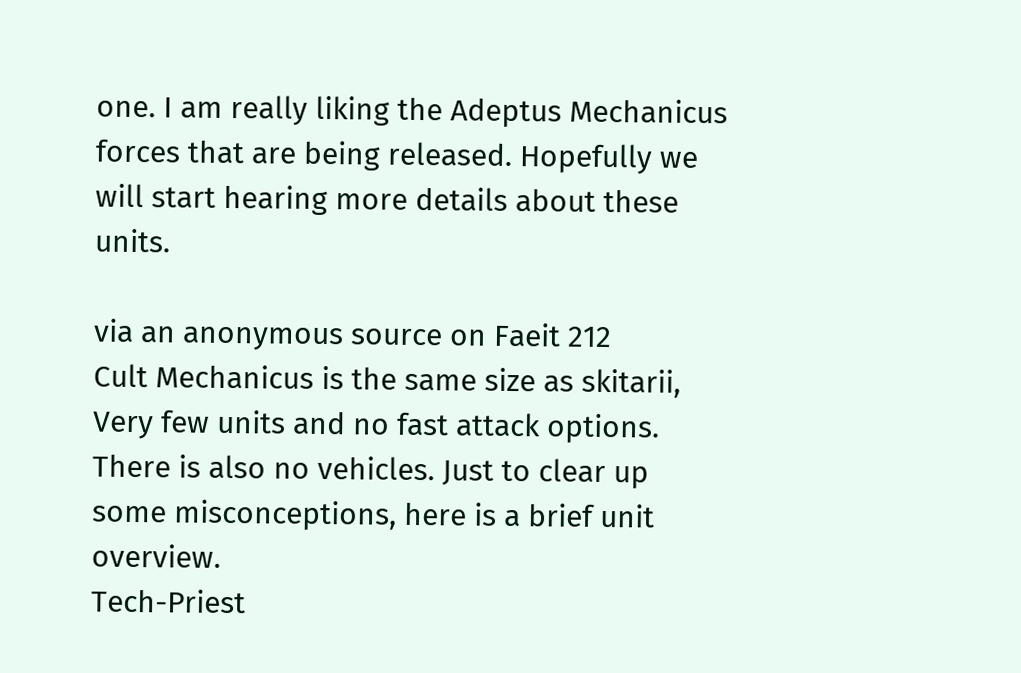one. I am really liking the Adeptus Mechanicus forces that are being released. Hopefully we will start hearing more details about these units.

via an anonymous source on Faeit 212
Cult Mechanicus is the same size as skitarii, Very few units and no fast attack options. There is also no vehicles. Just to clear up some misconceptions, here is a brief unit overview.
Tech-Priest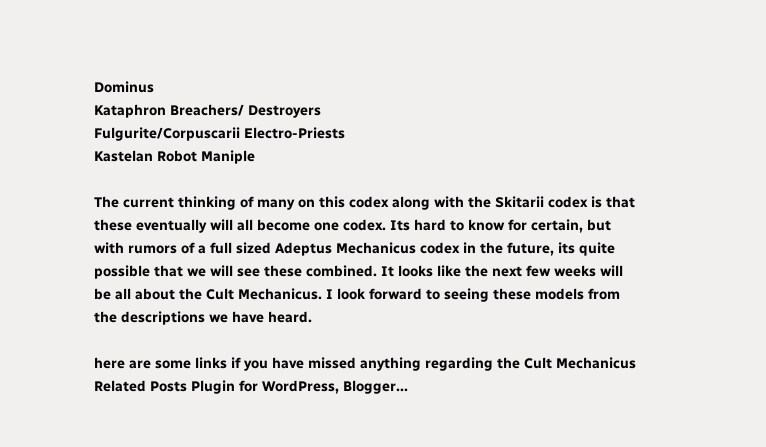Dominus
Kataphron Breachers/ Destroyers
Fulgurite/Corpuscarii Electro-Priests
Kastelan Robot Maniple

The current thinking of many on this codex along with the Skitarii codex is that these eventually will all become one codex. Its hard to know for certain, but with rumors of a full sized Adeptus Mechanicus codex in the future, its quite possible that we will see these combined. It looks like the next few weeks will be all about the Cult Mechanicus. I look forward to seeing these models from the descriptions we have heard.

here are some links if you have missed anything regarding the Cult Mechanicus
Related Posts Plugin for WordPress, Blogger...